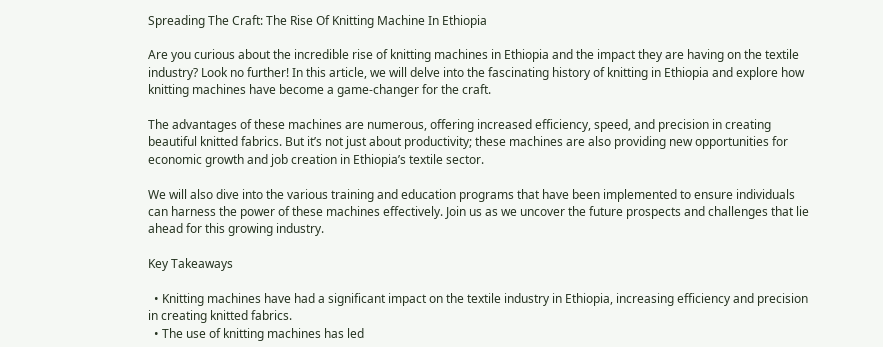Spreading The Craft: The Rise Of Knitting Machine In Ethiopia

Are you curious about the incredible rise of knitting machines in Ethiopia and the impact they are having on the textile industry? Look no further! In this article, we will delve into the fascinating history of knitting in Ethiopia and explore how knitting machines have become a game-changer for the craft.

The advantages of these machines are numerous, offering increased efficiency, speed, and precision in creating beautiful knitted fabrics. But it’s not just about productivity; these machines are also providing new opportunities for economic growth and job creation in Ethiopia’s textile sector.

We will also dive into the various training and education programs that have been implemented to ensure individuals can harness the power of these machines effectively. Join us as we uncover the future prospects and challenges that lie ahead for this growing industry.

Key Takeaways

  • Knitting machines have had a significant impact on the textile industry in Ethiopia, increasing efficiency and precision in creating knitted fabrics.
  • The use of knitting machines has led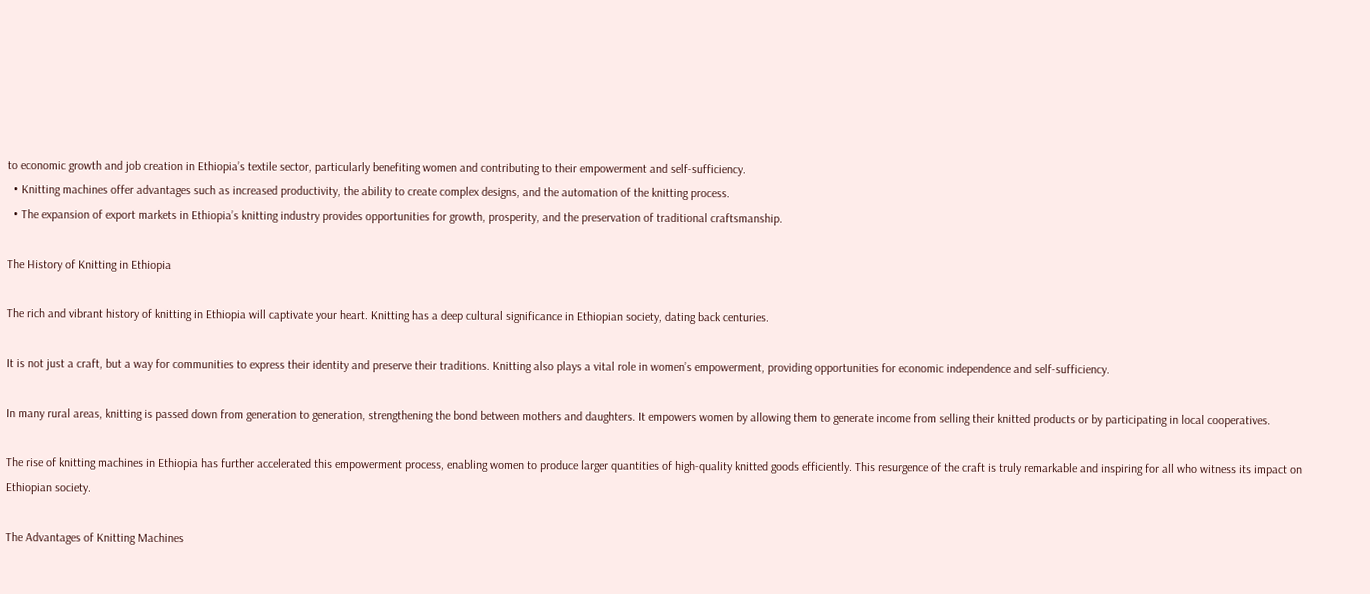to economic growth and job creation in Ethiopia’s textile sector, particularly benefiting women and contributing to their empowerment and self-sufficiency.
  • Knitting machines offer advantages such as increased productivity, the ability to create complex designs, and the automation of the knitting process.
  • The expansion of export markets in Ethiopia’s knitting industry provides opportunities for growth, prosperity, and the preservation of traditional craftsmanship.

The History of Knitting in Ethiopia

The rich and vibrant history of knitting in Ethiopia will captivate your heart. Knitting has a deep cultural significance in Ethiopian society, dating back centuries.

It is not just a craft, but a way for communities to express their identity and preserve their traditions. Knitting also plays a vital role in women’s empowerment, providing opportunities for economic independence and self-sufficiency.

In many rural areas, knitting is passed down from generation to generation, strengthening the bond between mothers and daughters. It empowers women by allowing them to generate income from selling their knitted products or by participating in local cooperatives.

The rise of knitting machines in Ethiopia has further accelerated this empowerment process, enabling women to produce larger quantities of high-quality knitted goods efficiently. This resurgence of the craft is truly remarkable and inspiring for all who witness its impact on Ethiopian society.

The Advantages of Knitting Machines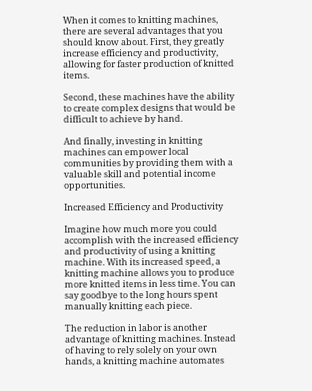When it comes to knitting machines, there are several advantages that you should know about. First, they greatly increase efficiency and productivity, allowing for faster production of knitted items.

Second, these machines have the ability to create complex designs that would be difficult to achieve by hand.

And finally, investing in knitting machines can empower local communities by providing them with a valuable skill and potential income opportunities.

Increased Efficiency and Productivity

Imagine how much more you could accomplish with the increased efficiency and productivity of using a knitting machine. With its increased speed, a knitting machine allows you to produce more knitted items in less time. You can say goodbye to the long hours spent manually knitting each piece.

The reduction in labor is another advantage of knitting machines. Instead of having to rely solely on your own hands, a knitting machine automates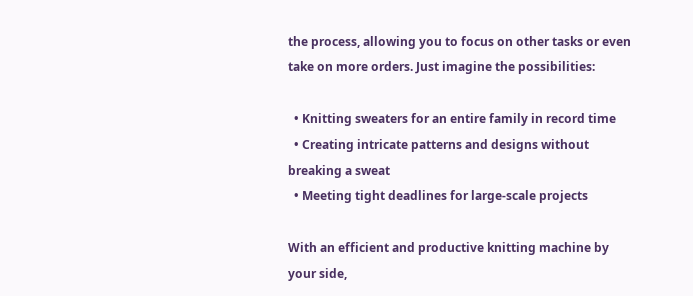the process, allowing you to focus on other tasks or even take on more orders. Just imagine the possibilities:

  • Knitting sweaters for an entire family in record time
  • Creating intricate patterns and designs without breaking a sweat
  • Meeting tight deadlines for large-scale projects

With an efficient and productive knitting machine by your side,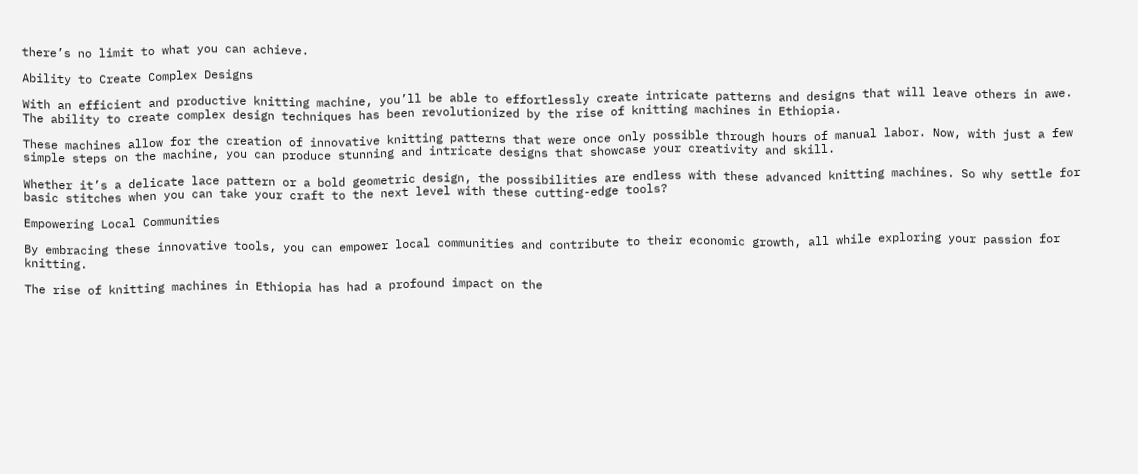there’s no limit to what you can achieve.

Ability to Create Complex Designs

With an efficient and productive knitting machine, you’ll be able to effortlessly create intricate patterns and designs that will leave others in awe. The ability to create complex design techniques has been revolutionized by the rise of knitting machines in Ethiopia.

These machines allow for the creation of innovative knitting patterns that were once only possible through hours of manual labor. Now, with just a few simple steps on the machine, you can produce stunning and intricate designs that showcase your creativity and skill.

Whether it’s a delicate lace pattern or a bold geometric design, the possibilities are endless with these advanced knitting machines. So why settle for basic stitches when you can take your craft to the next level with these cutting-edge tools?

Empowering Local Communities

By embracing these innovative tools, you can empower local communities and contribute to their economic growth, all while exploring your passion for knitting.

The rise of knitting machines in Ethiopia has had a profound impact on the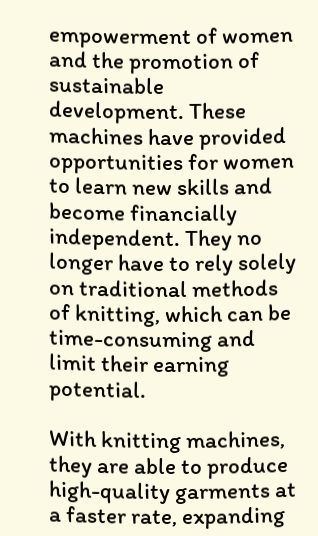empowerment of women and the promotion of sustainable development. These machines have provided opportunities for women to learn new skills and become financially independent. They no longer have to rely solely on traditional methods of knitting, which can be time-consuming and limit their earning potential.

With knitting machines, they are able to produce high-quality garments at a faster rate, expanding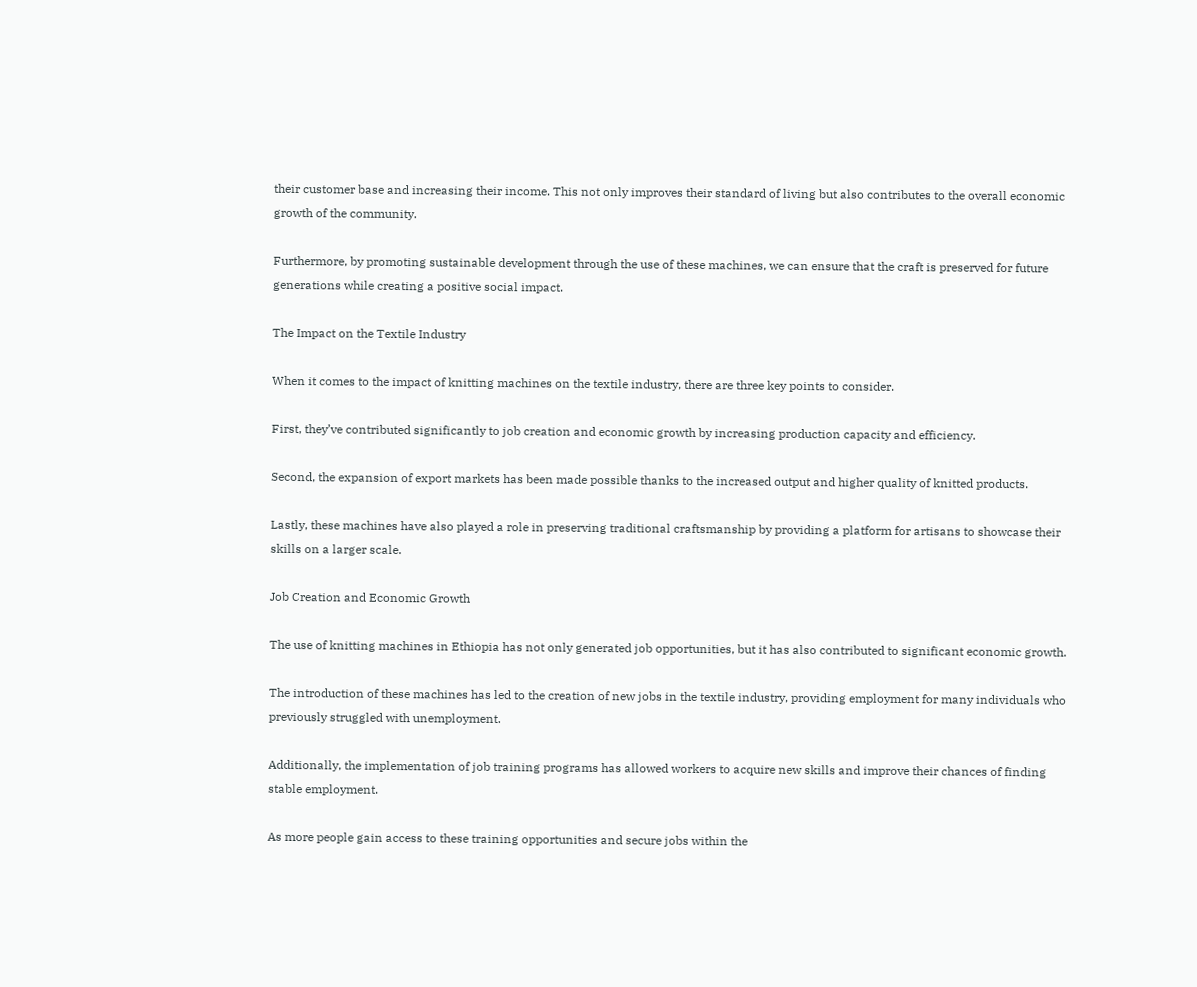their customer base and increasing their income. This not only improves their standard of living but also contributes to the overall economic growth of the community.

Furthermore, by promoting sustainable development through the use of these machines, we can ensure that the craft is preserved for future generations while creating a positive social impact.

The Impact on the Textile Industry

When it comes to the impact of knitting machines on the textile industry, there are three key points to consider.

First, they’ve contributed significantly to job creation and economic growth by increasing production capacity and efficiency.

Second, the expansion of export markets has been made possible thanks to the increased output and higher quality of knitted products.

Lastly, these machines have also played a role in preserving traditional craftsmanship by providing a platform for artisans to showcase their skills on a larger scale.

Job Creation and Economic Growth

The use of knitting machines in Ethiopia has not only generated job opportunities, but it has also contributed to significant economic growth.

The introduction of these machines has led to the creation of new jobs in the textile industry, providing employment for many individuals who previously struggled with unemployment.

Additionally, the implementation of job training programs has allowed workers to acquire new skills and improve their chances of finding stable employment.

As more people gain access to these training opportunities and secure jobs within the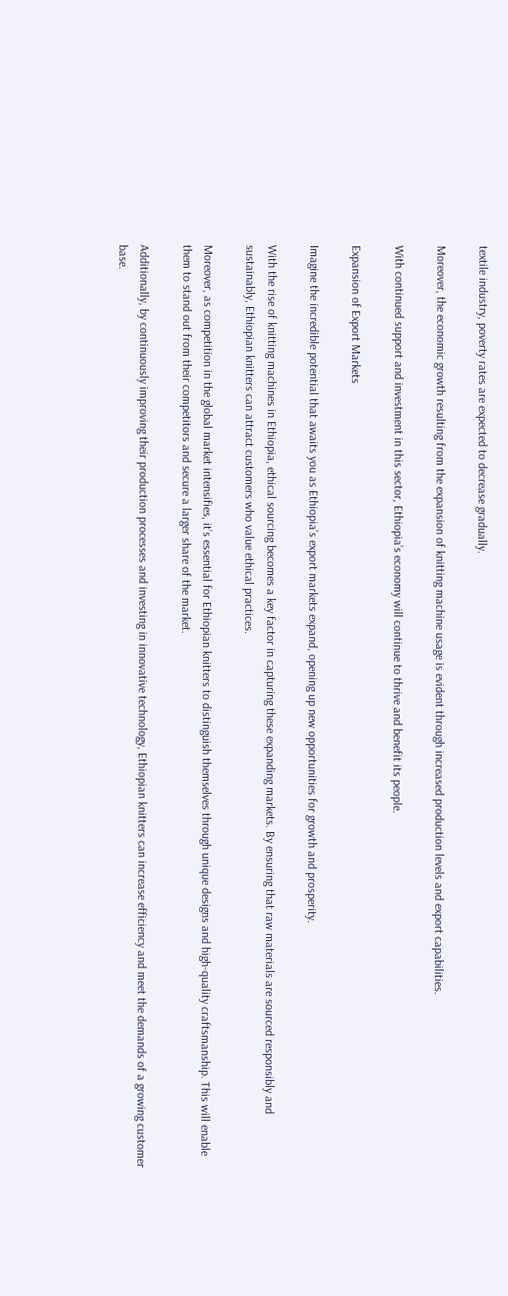textile industry, poverty rates are expected to decrease gradually.

Moreover, the economic growth resulting from the expansion of knitting machine usage is evident through increased production levels and export capabilities.

With continued support and investment in this sector, Ethiopia’s economy will continue to thrive and benefit its people.

Expansion of Export Markets

Imagine the incredible potential that awaits you as Ethiopia’s export markets expand, opening up new opportunities for growth and prosperity.

With the rise of knitting machines in Ethiopia, ethical sourcing becomes a key factor in capturing these expanding markets. By ensuring that raw materials are sourced responsibly and sustainably, Ethiopian knitters can attract customers who value ethical practices.

Moreover, as competition in the global market intensifies, it’s essential for Ethiopian knitters to distinguish themselves through unique designs and high-quality craftsmanship. This will enable them to stand out from their competitors and secure a larger share of the market.

Additionally, by continuously improving their production processes and investing in innovative technology, Ethiopian knitters can increase efficiency and meet the demands of a growing customer base.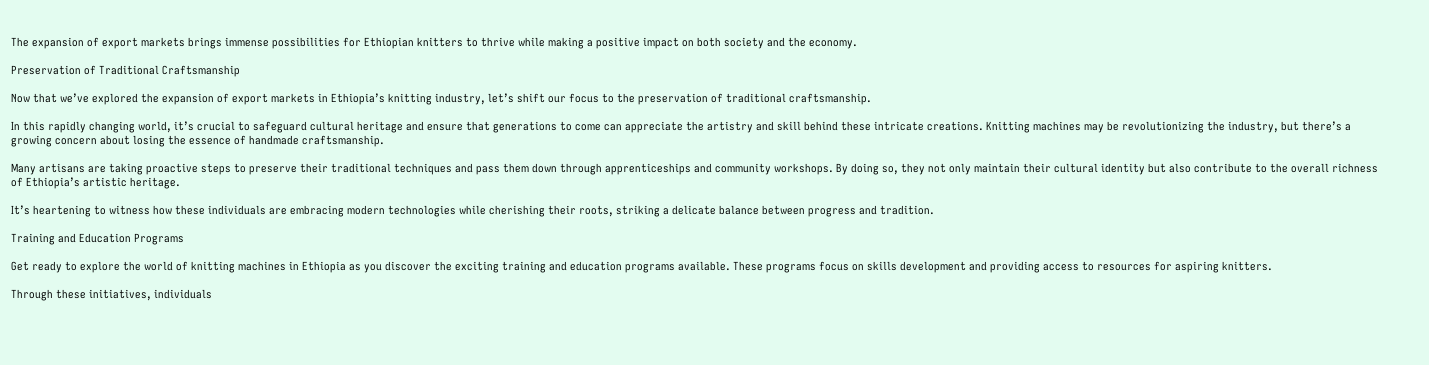The expansion of export markets brings immense possibilities for Ethiopian knitters to thrive while making a positive impact on both society and the economy.

Preservation of Traditional Craftsmanship

Now that we’ve explored the expansion of export markets in Ethiopia’s knitting industry, let’s shift our focus to the preservation of traditional craftsmanship.

In this rapidly changing world, it’s crucial to safeguard cultural heritage and ensure that generations to come can appreciate the artistry and skill behind these intricate creations. Knitting machines may be revolutionizing the industry, but there’s a growing concern about losing the essence of handmade craftsmanship.

Many artisans are taking proactive steps to preserve their traditional techniques and pass them down through apprenticeships and community workshops. By doing so, they not only maintain their cultural identity but also contribute to the overall richness of Ethiopia’s artistic heritage.

It’s heartening to witness how these individuals are embracing modern technologies while cherishing their roots, striking a delicate balance between progress and tradition.

Training and Education Programs

Get ready to explore the world of knitting machines in Ethiopia as you discover the exciting training and education programs available. These programs focus on skills development and providing access to resources for aspiring knitters.

Through these initiatives, individuals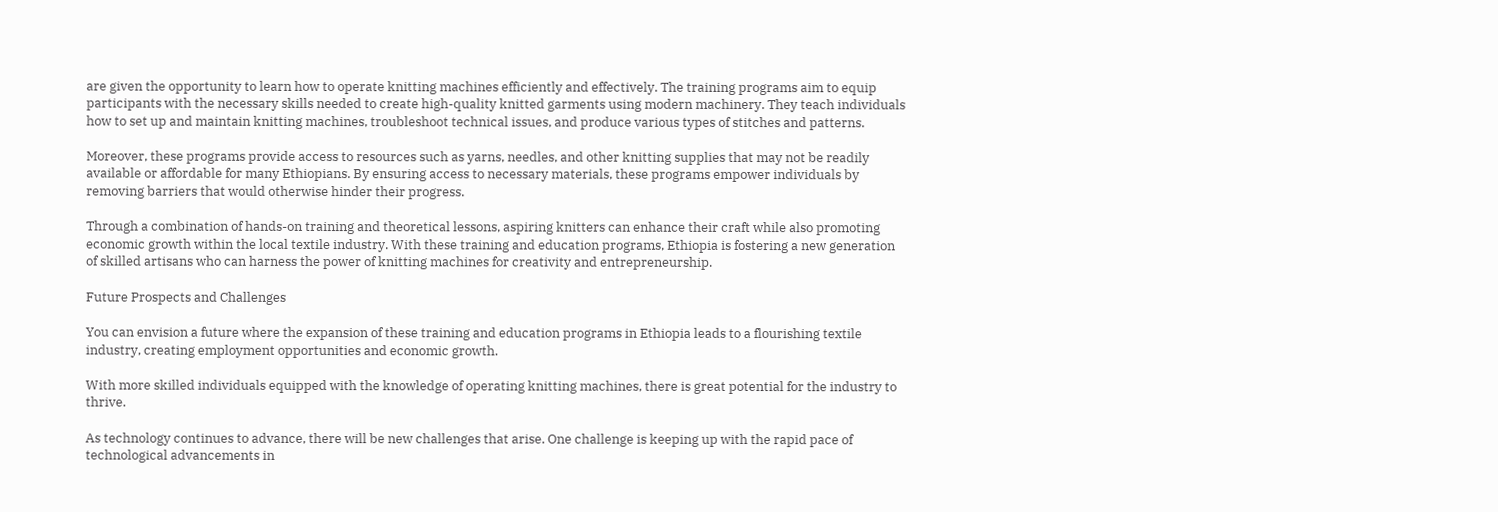are given the opportunity to learn how to operate knitting machines efficiently and effectively. The training programs aim to equip participants with the necessary skills needed to create high-quality knitted garments using modern machinery. They teach individuals how to set up and maintain knitting machines, troubleshoot technical issues, and produce various types of stitches and patterns.

Moreover, these programs provide access to resources such as yarns, needles, and other knitting supplies that may not be readily available or affordable for many Ethiopians. By ensuring access to necessary materials, these programs empower individuals by removing barriers that would otherwise hinder their progress.

Through a combination of hands-on training and theoretical lessons, aspiring knitters can enhance their craft while also promoting economic growth within the local textile industry. With these training and education programs, Ethiopia is fostering a new generation of skilled artisans who can harness the power of knitting machines for creativity and entrepreneurship.

Future Prospects and Challenges

You can envision a future where the expansion of these training and education programs in Ethiopia leads to a flourishing textile industry, creating employment opportunities and economic growth.

With more skilled individuals equipped with the knowledge of operating knitting machines, there is great potential for the industry to thrive.

As technology continues to advance, there will be new challenges that arise. One challenge is keeping up with the rapid pace of technological advancements in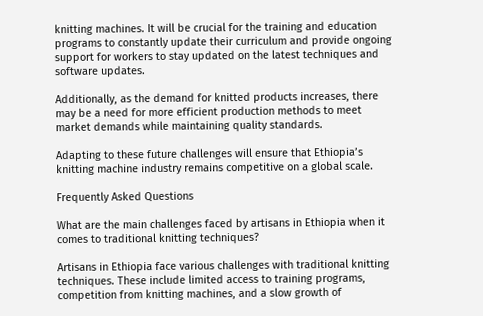knitting machines. It will be crucial for the training and education programs to constantly update their curriculum and provide ongoing support for workers to stay updated on the latest techniques and software updates.

Additionally, as the demand for knitted products increases, there may be a need for more efficient production methods to meet market demands while maintaining quality standards.

Adapting to these future challenges will ensure that Ethiopia’s knitting machine industry remains competitive on a global scale.

Frequently Asked Questions

What are the main challenges faced by artisans in Ethiopia when it comes to traditional knitting techniques?

Artisans in Ethiopia face various challenges with traditional knitting techniques. These include limited access to training programs, competition from knitting machines, and a slow growth of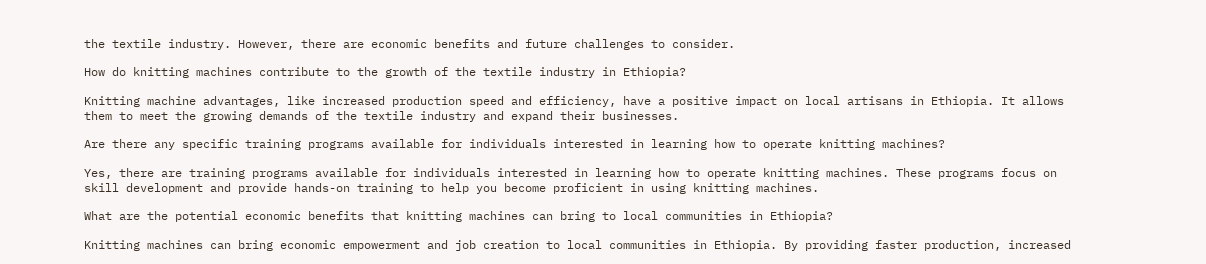the textile industry. However, there are economic benefits and future challenges to consider.

How do knitting machines contribute to the growth of the textile industry in Ethiopia?

Knitting machine advantages, like increased production speed and efficiency, have a positive impact on local artisans in Ethiopia. It allows them to meet the growing demands of the textile industry and expand their businesses.

Are there any specific training programs available for individuals interested in learning how to operate knitting machines?

Yes, there are training programs available for individuals interested in learning how to operate knitting machines. These programs focus on skill development and provide hands-on training to help you become proficient in using knitting machines.

What are the potential economic benefits that knitting machines can bring to local communities in Ethiopia?

Knitting machines can bring economic empowerment and job creation to local communities in Ethiopia. By providing faster production, increased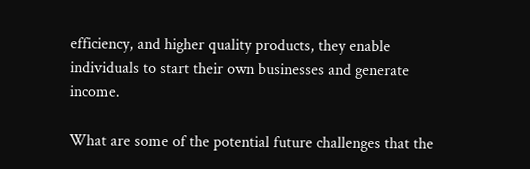efficiency, and higher quality products, they enable individuals to start their own businesses and generate income.

What are some of the potential future challenges that the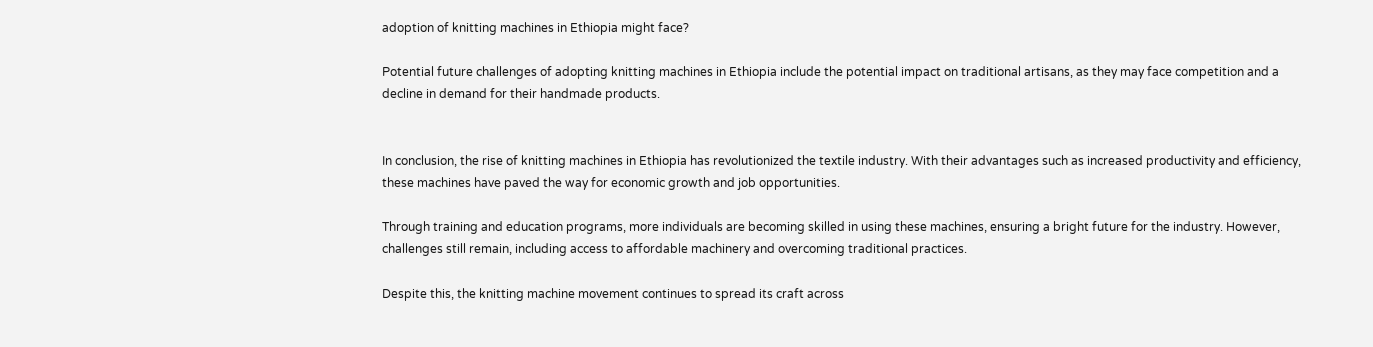adoption of knitting machines in Ethiopia might face?

Potential future challenges of adopting knitting machines in Ethiopia include the potential impact on traditional artisans, as they may face competition and a decline in demand for their handmade products.


In conclusion, the rise of knitting machines in Ethiopia has revolutionized the textile industry. With their advantages such as increased productivity and efficiency, these machines have paved the way for economic growth and job opportunities.

Through training and education programs, more individuals are becoming skilled in using these machines, ensuring a bright future for the industry. However, challenges still remain, including access to affordable machinery and overcoming traditional practices.

Despite this, the knitting machine movement continues to spread its craft across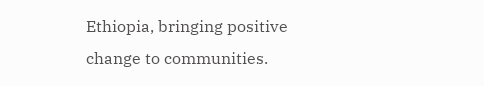Ethiopia, bringing positive change to communities.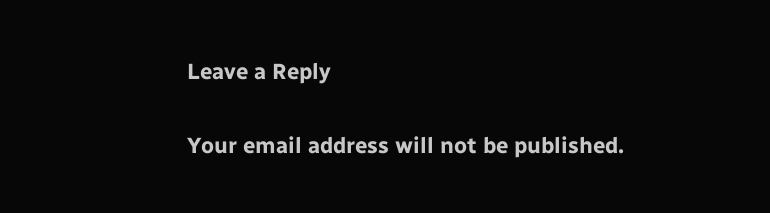Leave a Reply

Your email address will not be published.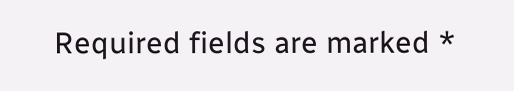Required fields are marked *